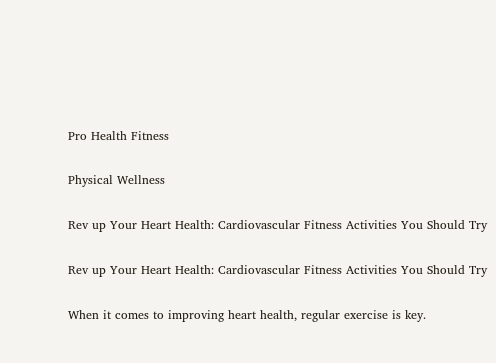Pro Health Fitness

Physical Wellness

Rev up Your Heart Health: Cardiovascular Fitness Activities You Should Try

Rev up Your Heart Health: Cardiovascular Fitness Activities You Should Try

When it comes to improving heart health, regular exercise is key.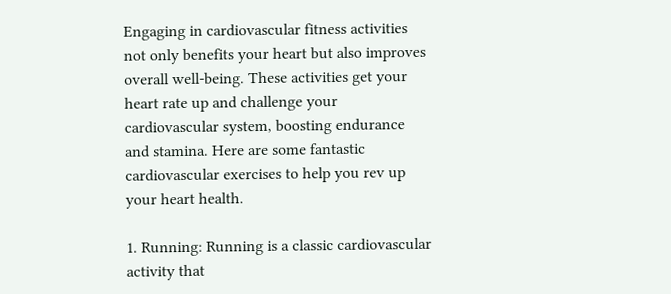Engaging in cardiovascular fitness activities not only benefits your heart but also improves overall well-being. These activities get your heart rate up and challenge your cardiovascular system, boosting endurance and stamina. Here are some fantastic cardiovascular exercises to help you rev up your heart health.

1. Running: Running is a classic cardiovascular activity that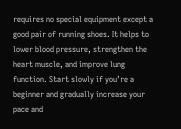requires no special equipment except a good pair of running shoes. It helps to lower blood pressure, strengthen the heart muscle, and improve lung function. Start slowly if you’re a beginner and gradually increase your pace and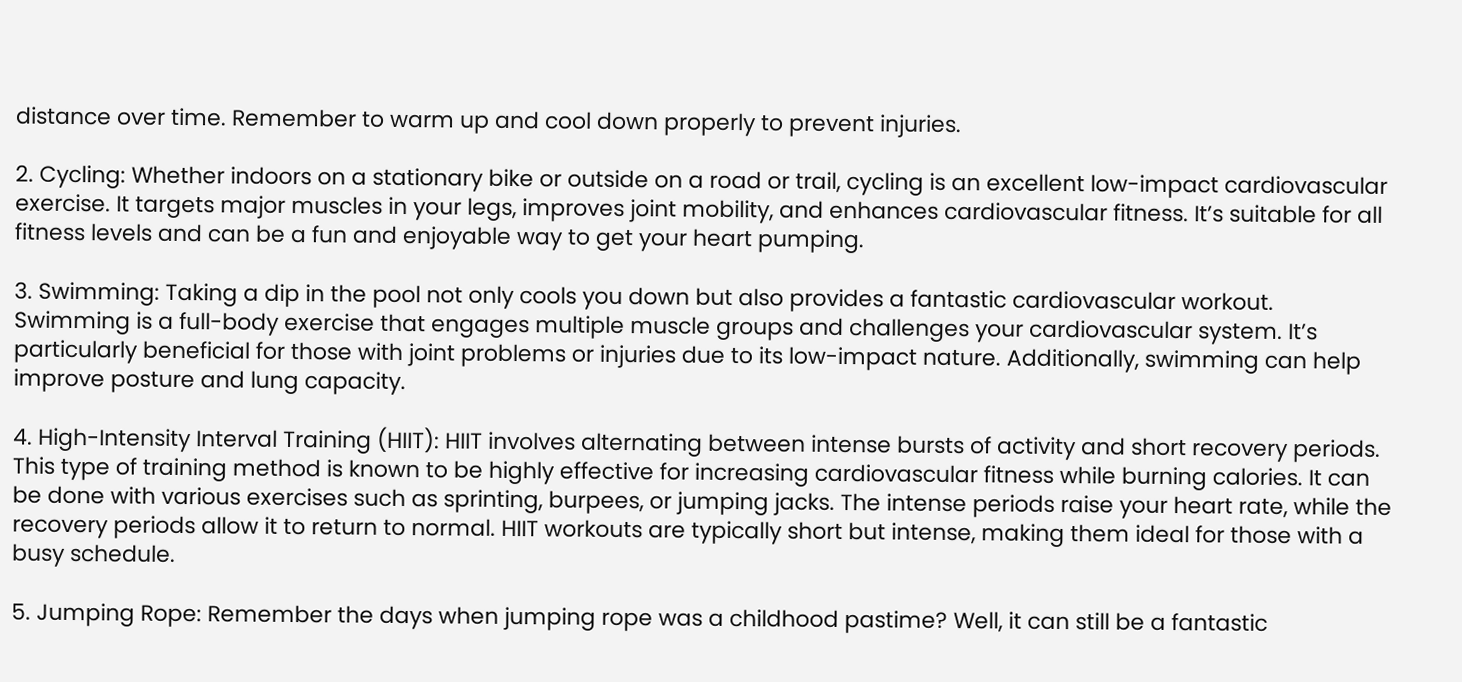distance over time. Remember to warm up and cool down properly to prevent injuries.

2. Cycling: Whether indoors on a stationary bike or outside on a road or trail, cycling is an excellent low-impact cardiovascular exercise. It targets major muscles in your legs, improves joint mobility, and enhances cardiovascular fitness. It’s suitable for all fitness levels and can be a fun and enjoyable way to get your heart pumping.

3. Swimming: Taking a dip in the pool not only cools you down but also provides a fantastic cardiovascular workout. Swimming is a full-body exercise that engages multiple muscle groups and challenges your cardiovascular system. It’s particularly beneficial for those with joint problems or injuries due to its low-impact nature. Additionally, swimming can help improve posture and lung capacity.

4. High-Intensity Interval Training (HIIT): HIIT involves alternating between intense bursts of activity and short recovery periods. This type of training method is known to be highly effective for increasing cardiovascular fitness while burning calories. It can be done with various exercises such as sprinting, burpees, or jumping jacks. The intense periods raise your heart rate, while the recovery periods allow it to return to normal. HIIT workouts are typically short but intense, making them ideal for those with a busy schedule.

5. Jumping Rope: Remember the days when jumping rope was a childhood pastime? Well, it can still be a fantastic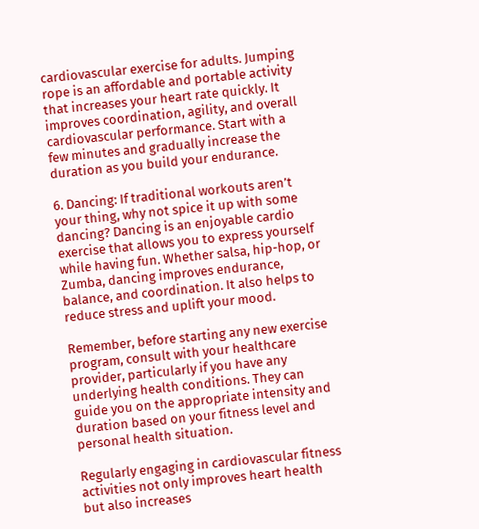cardiovascular exercise for adults. Jumping rope is an affordable and portable activity that increases your heart rate quickly. It improves coordination, agility, and overall cardiovascular performance. Start with a few minutes and gradually increase the duration as you build your endurance.

6. Dancing: If traditional workouts aren’t your thing, why not spice it up with some dancing? Dancing is an enjoyable cardio exercise that allows you to express yourself while having fun. Whether salsa, hip-hop, or Zumba, dancing improves endurance, balance, and coordination. It also helps to reduce stress and uplift your mood.

Remember, before starting any new exercise program, consult with your healthcare provider, particularly if you have any underlying health conditions. They can guide you on the appropriate intensity and duration based on your fitness level and personal health situation.

Regularly engaging in cardiovascular fitness activities not only improves heart health but also increases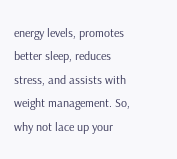energy levels, promotes better sleep, reduces stress, and assists with weight management. So, why not lace up your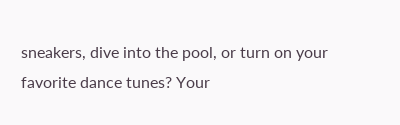sneakers, dive into the pool, or turn on your favorite dance tunes? Your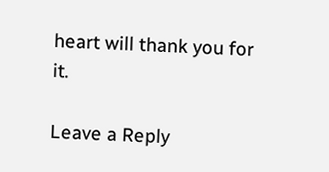heart will thank you for it.

Leave a Reply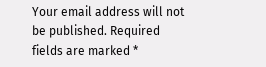Your email address will not be published. Required fields are marked *